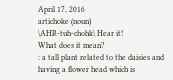April 17, 2016
artichoke (noun)
\AHR-tuh-chohk\ Hear it!
What does it mean?
: a tall plant related to the daisies and having a flower head which is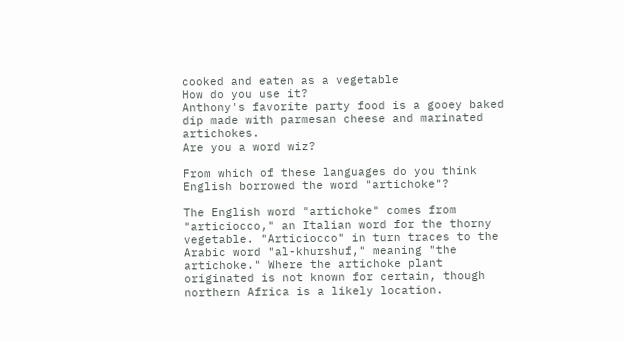cooked and eaten as a vegetable
How do you use it?
Anthony's favorite party food is a gooey baked dip made with parmesan cheese and marinated artichokes.
Are you a word wiz?

From which of these languages do you think English borrowed the word "artichoke"?

The English word "artichoke" comes from "articiocco," an Italian word for the thorny vegetable. "Articiocco" in turn traces to the Arabic word "al-khurshuf," meaning "the artichoke." Where the artichoke plant originated is not known for certain, though northern Africa is a likely location.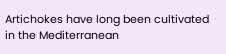Artichokes have long been cultivated in the Mediterranean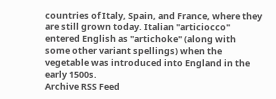countries of Italy, Spain, and France, where they are still grown today. Italian "articiocco" entered English as "artichoke" (along with some other variant spellings) when the vegetable was introduced into England in the early 1500s.
Archive RSS Feed